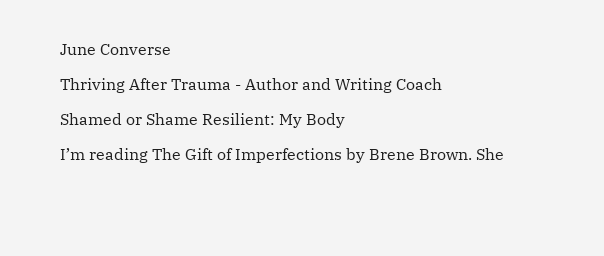June Converse

Thriving After Trauma - Author and Writing Coach

Shamed or Shame Resilient: My Body

I’m reading The Gift of Imperfections by Brene Brown. She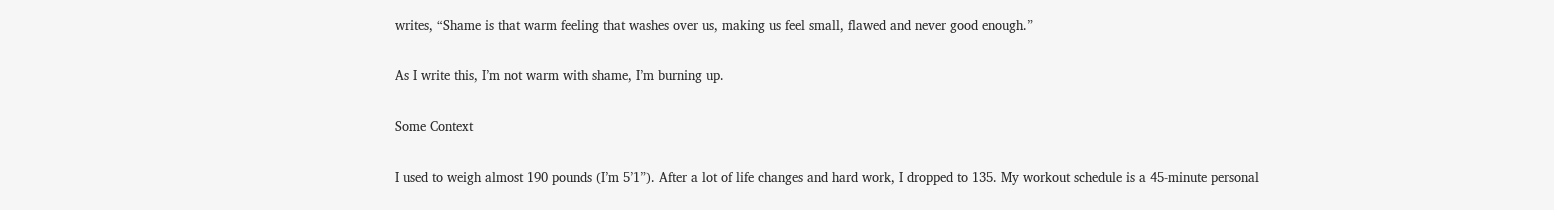writes, “Shame is that warm feeling that washes over us, making us feel small, flawed and never good enough.”

As I write this, I’m not warm with shame, I’m burning up.

Some Context

I used to weigh almost 190 pounds (I’m 5’1”). After a lot of life changes and hard work, I dropped to 135. My workout schedule is a 45-minute personal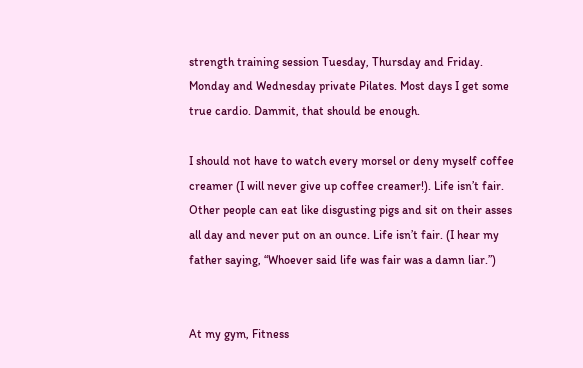strength training session Tuesday, Thursday and Friday. Monday and Wednesday private Pilates. Most days I get some true cardio. Dammit, that should be enough.

I should not have to watch every morsel or deny myself coffee creamer (I will never give up coffee creamer!). Life isn’t fair. Other people can eat like disgusting pigs and sit on their asses all day and never put on an ounce. Life isn’t fair. (I hear my father saying, “Whoever said life was fair was a damn liar.”)


At my gym, Fitness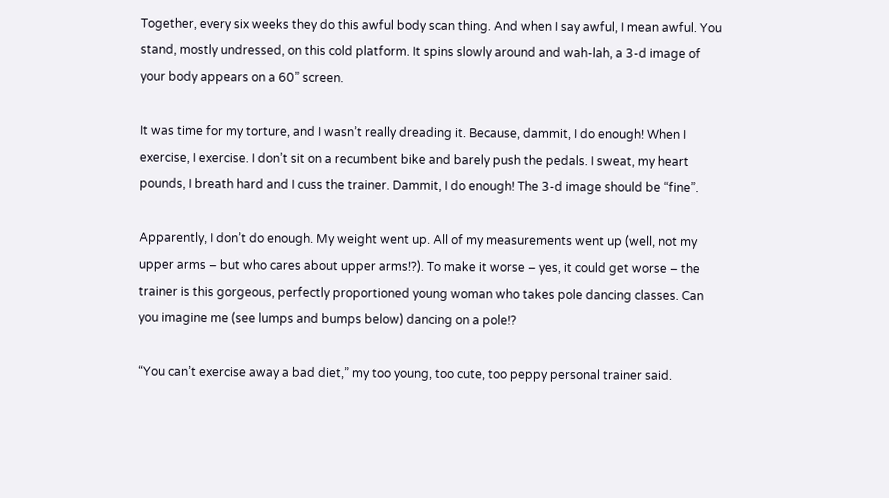Together, every six weeks they do this awful body scan thing. And when I say awful, I mean awful. You stand, mostly undressed, on this cold platform. It spins slowly around and wah-lah, a 3-d image of your body appears on a 60” screen.

It was time for my torture, and I wasn’t really dreading it. Because, dammit, I do enough! When I exercise, I exercise. I don’t sit on a recumbent bike and barely push the pedals. I sweat, my heart pounds, I breath hard and I cuss the trainer. Dammit, I do enough! The 3-d image should be “fine”.

Apparently, I don’t do enough. My weight went up. All of my measurements went up (well, not my upper arms – but who cares about upper arms!?). To make it worse – yes, it could get worse – the trainer is this gorgeous, perfectly proportioned young woman who takes pole dancing classes. Can you imagine me (see lumps and bumps below) dancing on a pole!?

“You can’t exercise away a bad diet,” my too young, too cute, too peppy personal trainer said.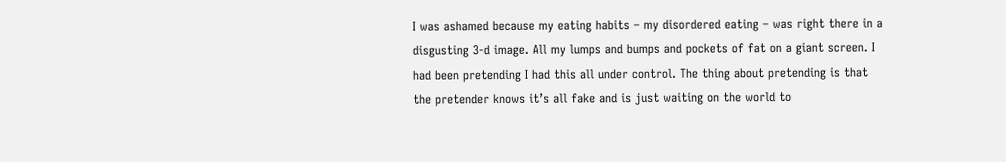I was ashamed because my eating habits – my disordered eating – was right there in a disgusting 3-d image. All my lumps and bumps and pockets of fat on a giant screen. I had been pretending I had this all under control. The thing about pretending is that the pretender knows it’s all fake and is just waiting on the world to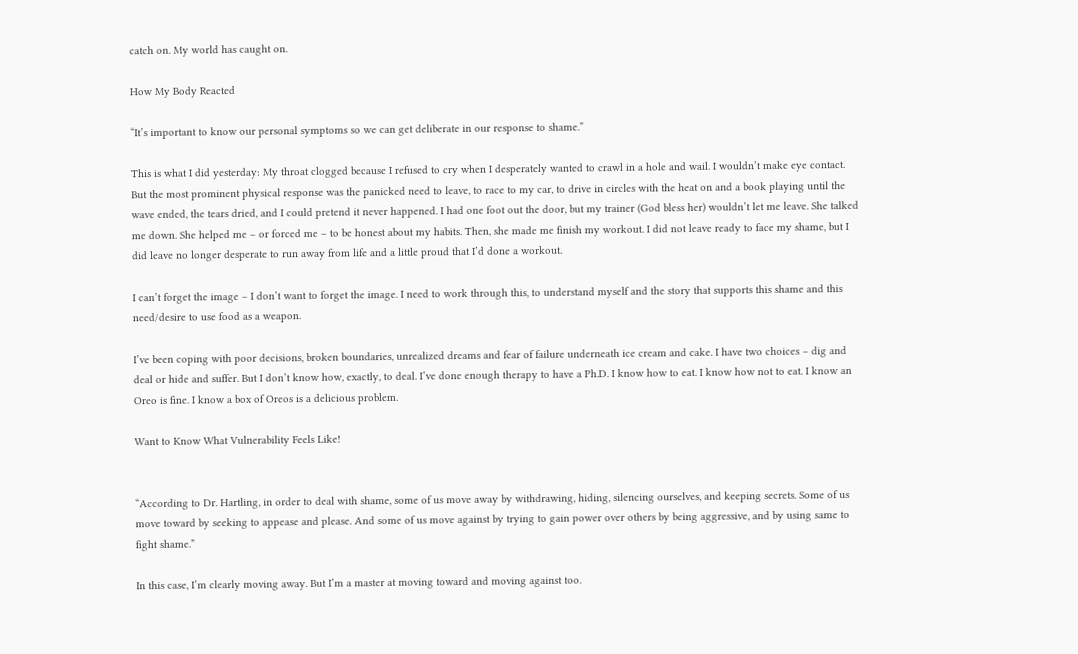catch on. My world has caught on.

How My Body Reacted

“It’s important to know our personal symptoms so we can get deliberate in our response to shame.”

This is what I did yesterday: My throat clogged because I refused to cry when I desperately wanted to crawl in a hole and wail. I wouldn’t make eye contact. But the most prominent physical response was the panicked need to leave, to race to my car, to drive in circles with the heat on and a book playing until the wave ended, the tears dried, and I could pretend it never happened. I had one foot out the door, but my trainer (God bless her) wouldn’t let me leave. She talked me down. She helped me – or forced me – to be honest about my habits. Then, she made me finish my workout. I did not leave ready to face my shame, but I did leave no longer desperate to run away from life and a little proud that I’d done a workout.

I can’t forget the image – I don’t want to forget the image. I need to work through this, to understand myself and the story that supports this shame and this need/desire to use food as a weapon.

I’ve been coping with poor decisions, broken boundaries, unrealized dreams and fear of failure underneath ice cream and cake. I have two choices – dig and deal or hide and suffer. But I don’t know how, exactly, to deal. I’ve done enough therapy to have a Ph.D. I know how to eat. I know how not to eat. I know an Oreo is fine. I know a box of Oreos is a delicious problem.

Want to Know What Vulnerability Feels Like!


“According to Dr. Hartling, in order to deal with shame, some of us move away by withdrawing, hiding, silencing ourselves, and keeping secrets. Some of us move toward by seeking to appease and please. And some of us move against by trying to gain power over others by being aggressive, and by using same to fight shame.”

In this case, I’m clearly moving away. But I’m a master at moving toward and moving against too.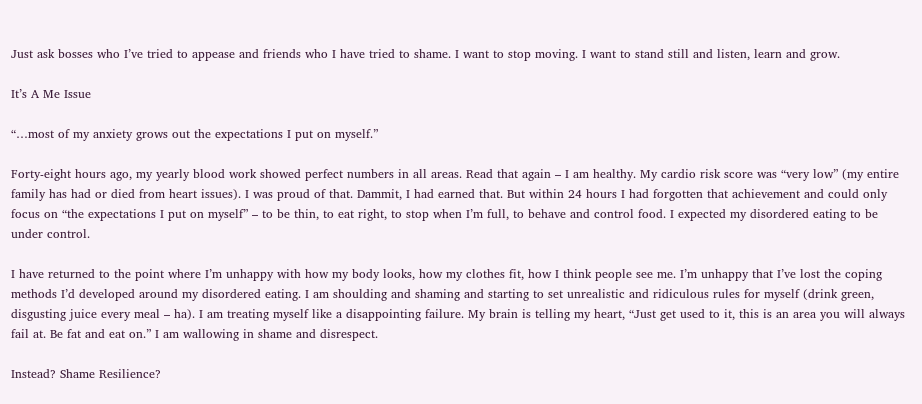Just ask bosses who I’ve tried to appease and friends who I have tried to shame. I want to stop moving. I want to stand still and listen, learn and grow.

It’s A Me Issue

“…most of my anxiety grows out the expectations I put on myself.”

Forty-eight hours ago, my yearly blood work showed perfect numbers in all areas. Read that again – I am healthy. My cardio risk score was “very low” (my entire family has had or died from heart issues). I was proud of that. Dammit, I had earned that. But within 24 hours I had forgotten that achievement and could only focus on “the expectations I put on myself” – to be thin, to eat right, to stop when I’m full, to behave and control food. I expected my disordered eating to be under control.

I have returned to the point where I’m unhappy with how my body looks, how my clothes fit, how I think people see me. I’m unhappy that I’ve lost the coping methods I’d developed around my disordered eating. I am shoulding and shaming and starting to set unrealistic and ridiculous rules for myself (drink green, disgusting juice every meal – ha). I am treating myself like a disappointing failure. My brain is telling my heart, “Just get used to it, this is an area you will always fail at. Be fat and eat on.” I am wallowing in shame and disrespect.

Instead? Shame Resilience?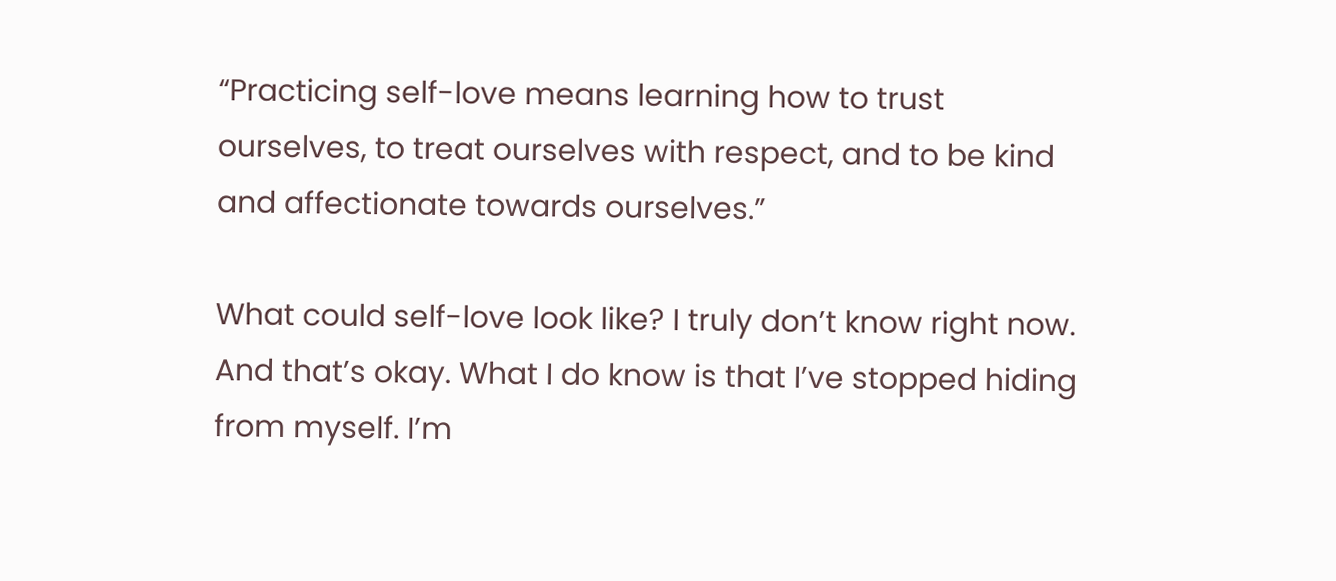“Practicing self-love means learning how to trust ourselves, to treat ourselves with respect, and to be kind and affectionate towards ourselves.”

What could self-love look like? I truly don’t know right now. And that’s okay. What I do know is that I’ve stopped hiding from myself. I’m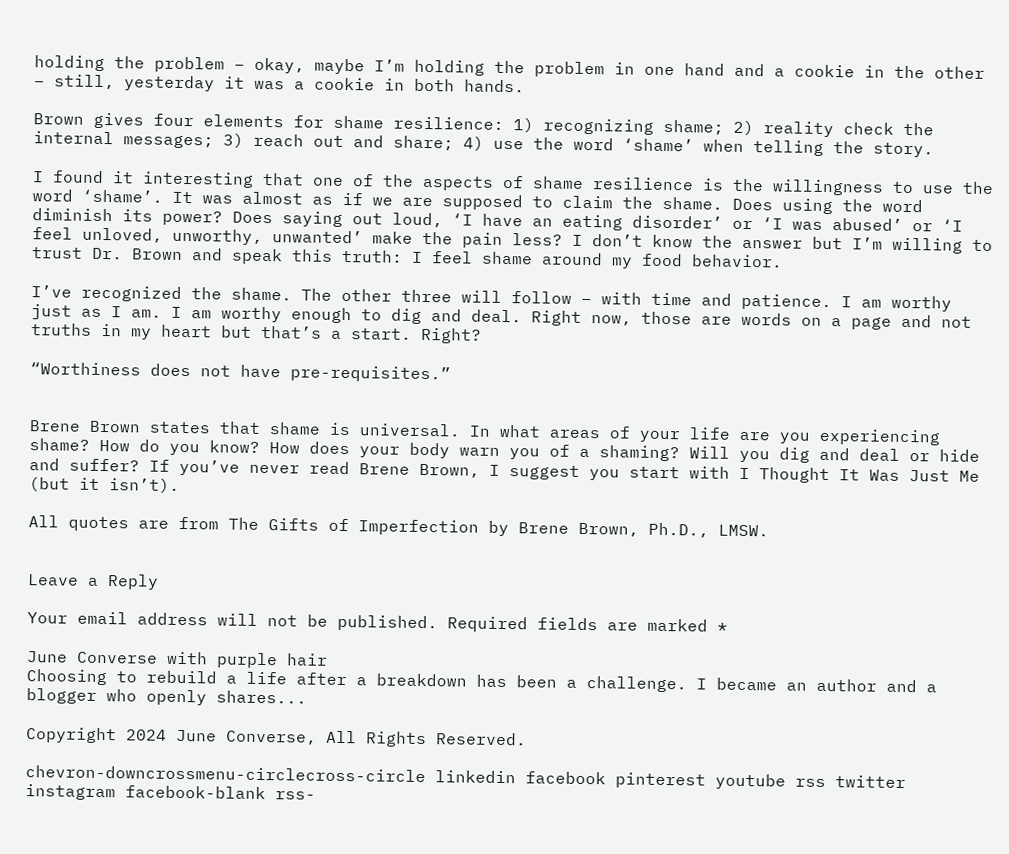holding the problem – okay, maybe I’m holding the problem in one hand and a cookie in the other – still, yesterday it was a cookie in both hands.

Brown gives four elements for shame resilience: 1) recognizing shame; 2) reality check the internal messages; 3) reach out and share; 4) use the word ‘shame’ when telling the story.

I found it interesting that one of the aspects of shame resilience is the willingness to use the word ‘shame’. It was almost as if we are supposed to claim the shame. Does using the word diminish its power? Does saying out loud, ‘I have an eating disorder’ or ‘I was abused’ or ‘I feel unloved, unworthy, unwanted’ make the pain less? I don’t know the answer but I’m willing to trust Dr. Brown and speak this truth: I feel shame around my food behavior.

I’ve recognized the shame. The other three will follow – with time and patience. I am worthy just as I am. I am worthy enough to dig and deal. Right now, those are words on a page and not truths in my heart but that’s a start. Right?

“Worthiness does not have pre-requisites.”


Brene Brown states that shame is universal. In what areas of your life are you experiencing shame? How do you know? How does your body warn you of a shaming? Will you dig and deal or hide and suffer? If you’ve never read Brene Brown, I suggest you start with I Thought It Was Just Me (but it isn’t).

All quotes are from The Gifts of Imperfection by Brene Brown, Ph.D., LMSW.


Leave a Reply

Your email address will not be published. Required fields are marked *

June Converse with purple hair
Choosing to rebuild a life after a breakdown has been a challenge. I became an author and a blogger who openly shares...

Copyright 2024 June Converse, All Rights Reserved.

chevron-downcrossmenu-circlecross-circle linkedin facebook pinterest youtube rss twitter instagram facebook-blank rss-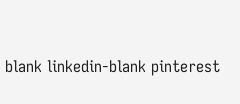blank linkedin-blank pinterest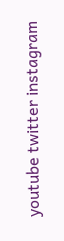youtube twitter instagram